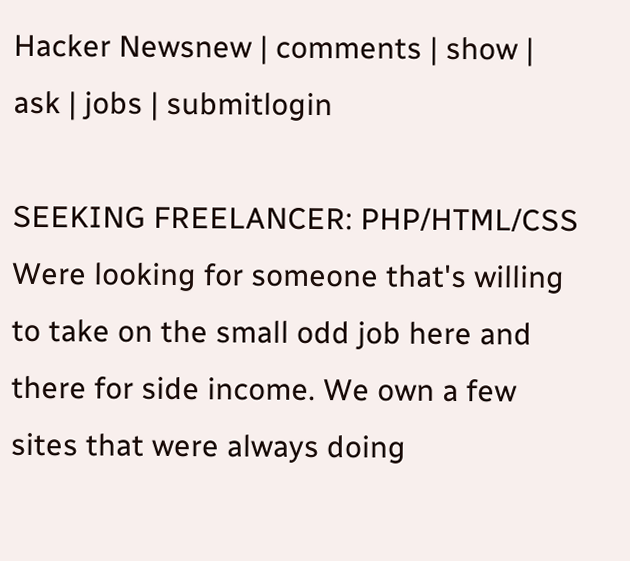Hacker Newsnew | comments | show | ask | jobs | submitlogin

SEEKING FREELANCER: PHP/HTML/CSS Were looking for someone that's willing to take on the small odd job here and there for side income. We own a few sites that were always doing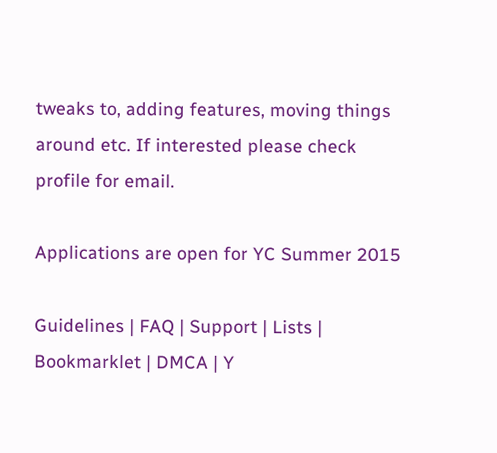tweaks to, adding features, moving things around etc. If interested please check profile for email.

Applications are open for YC Summer 2015

Guidelines | FAQ | Support | Lists | Bookmarklet | DMCA | Y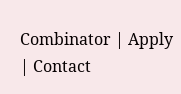Combinator | Apply | Contact